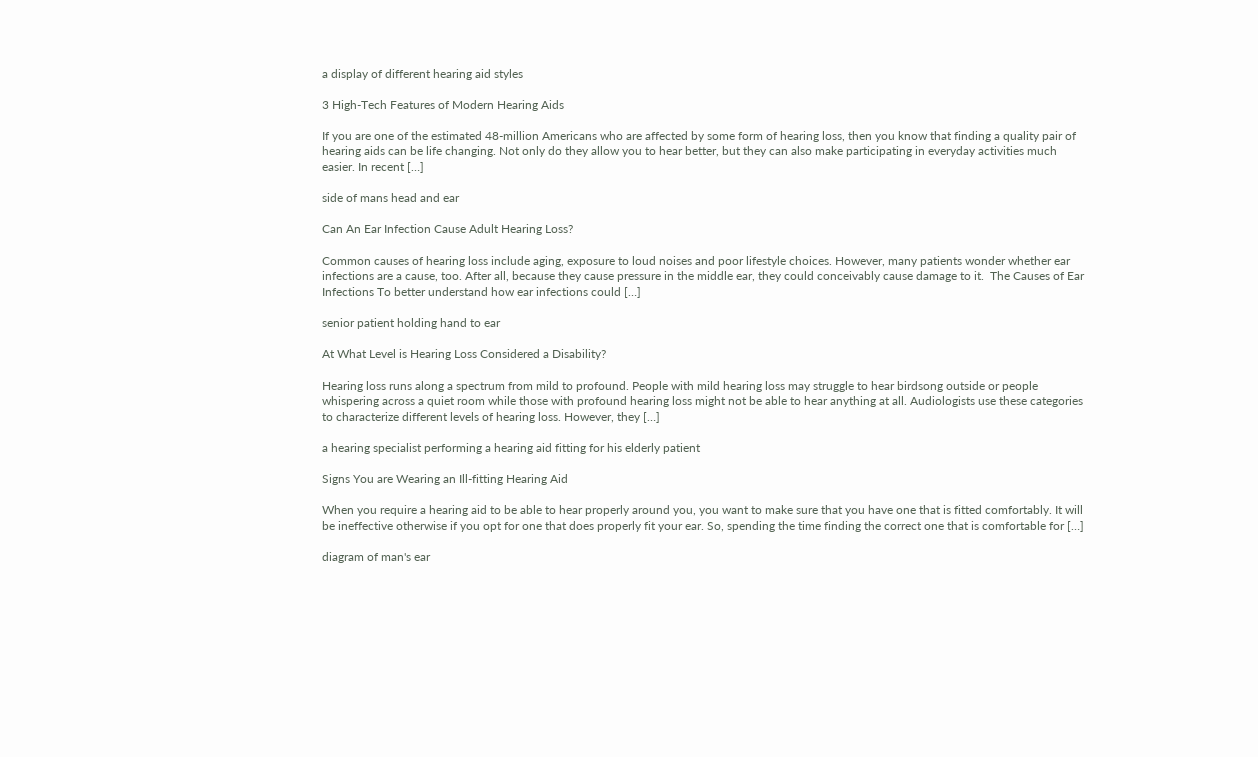a display of different hearing aid styles

3 High-Tech Features of Modern Hearing Aids

If you are one of the estimated 48-million Americans who are affected by some form of hearing loss, then you know that finding a quality pair of hearing aids can be life changing. Not only do they allow you to hear better, but they can also make participating in everyday activities much easier. In recent […]

side of mans head and ear

Can An Ear Infection Cause Adult Hearing Loss?

Common causes of hearing loss include aging, exposure to loud noises and poor lifestyle choices. However, many patients wonder whether ear infections are a cause, too. After all, because they cause pressure in the middle ear, they could conceivably cause damage to it.  The Causes of Ear Infections To better understand how ear infections could […]

senior patient holding hand to ear

At What Level is Hearing Loss Considered a Disability?

Hearing loss runs along a spectrum from mild to profound. People with mild hearing loss may struggle to hear birdsong outside or people whispering across a quiet room while those with profound hearing loss might not be able to hear anything at all. Audiologists use these categories to characterize different levels of hearing loss. However, they […]

a hearing specialist performing a hearing aid fitting for his elderly patient

Signs You are Wearing an Ill-fitting Hearing Aid

When you require a hearing aid to be able to hear properly around you, you want to make sure that you have one that is fitted comfortably. It will be ineffective otherwise if you opt for one that does properly fit your ear. So, spending the time finding the correct one that is comfortable for […]

diagram of man's ear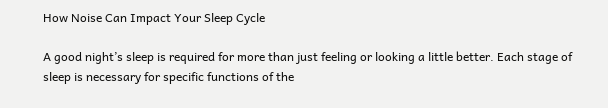How Noise Can Impact Your Sleep Cycle

A good night’s sleep is required for more than just feeling or looking a little better. Each stage of sleep is necessary for specific functions of the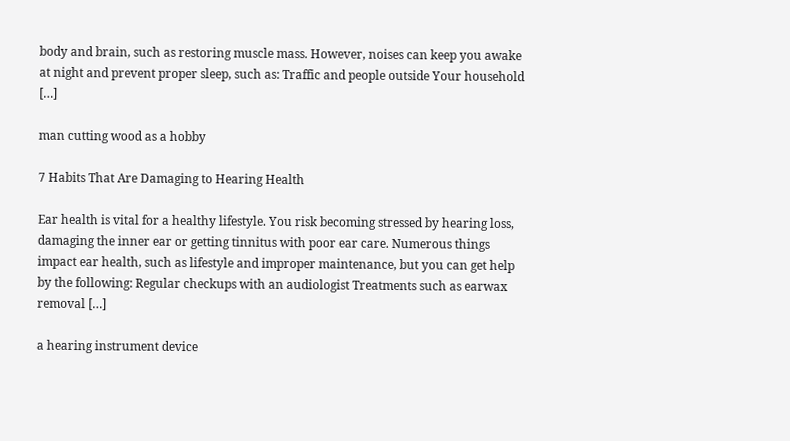body and brain, such as restoring muscle mass. However, noises can keep you awake at night and prevent proper sleep, such as: Traffic and people outside Your household […]

man cutting wood as a hobby

7 Habits That Are Damaging to Hearing Health

Ear health is vital for a healthy lifestyle. You risk becoming stressed by hearing loss, damaging the inner ear or getting tinnitus with poor ear care. Numerous things impact ear health, such as lifestyle and improper maintenance, but you can get help by the following: Regular checkups with an audiologist Treatments such as earwax removal […]

a hearing instrument device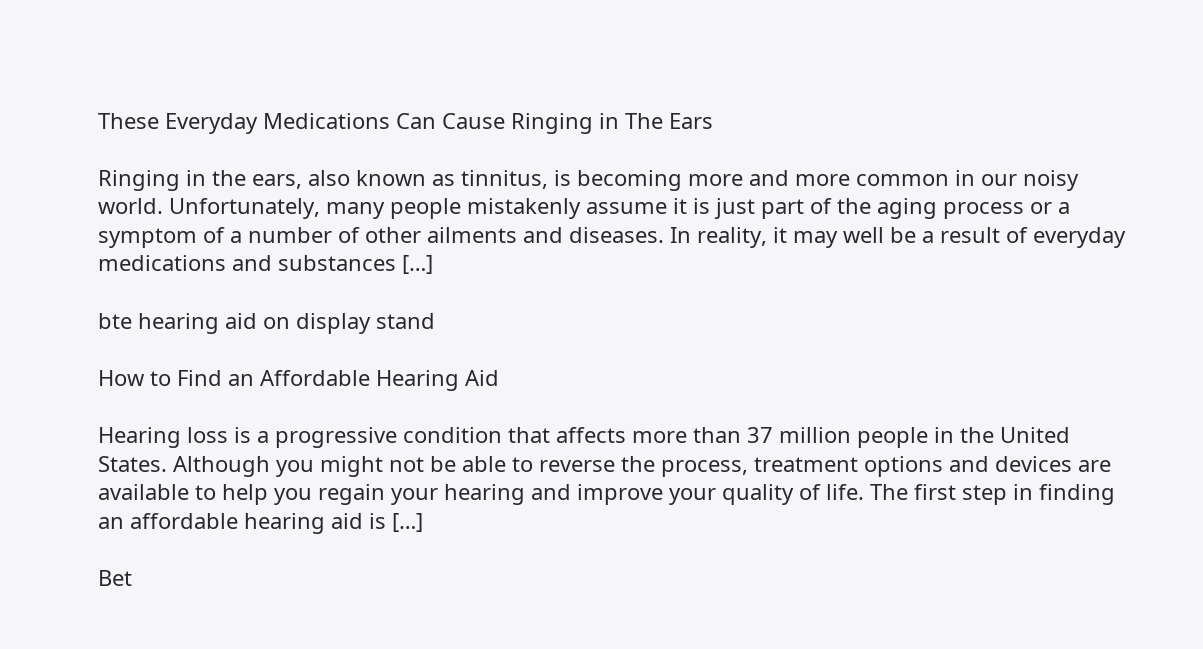These Everyday Medications Can Cause Ringing in The Ears

Ringing in the ears, also known as tinnitus, is becoming more and more common in our noisy world. Unfortunately, many people mistakenly assume it is just part of the aging process or a symptom of a number of other ailments and diseases. In reality, it may well be a result of everyday medications and substances […]

bte hearing aid on display stand

How to Find an Affordable Hearing Aid

Hearing loss is a progressive condition that affects more than 37 million people in the United States. Although you might not be able to reverse the process, treatment options and devices are available to help you regain your hearing and improve your quality of life. The first step in finding an affordable hearing aid is […]

Bet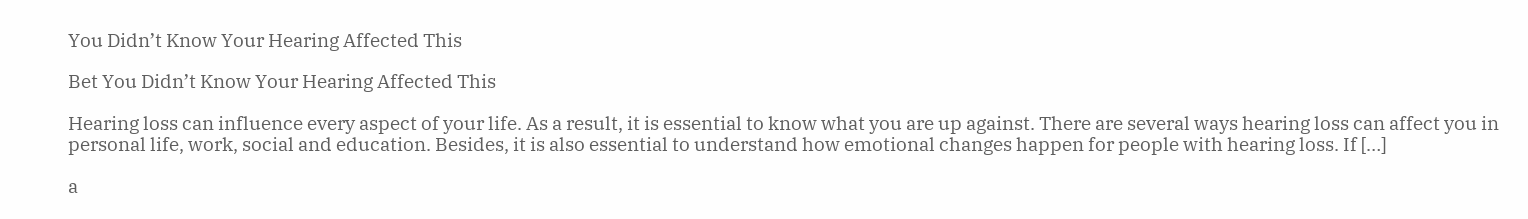You Didn’t Know Your Hearing Affected This

Bet You Didn’t Know Your Hearing Affected This

Hearing loss can influence every aspect of your life. As a result, it is essential to know what you are up against. There are several ways hearing loss can affect you in personal life, work, social and education. Besides, it is also essential to understand how emotional changes happen for people with hearing loss. If […]

a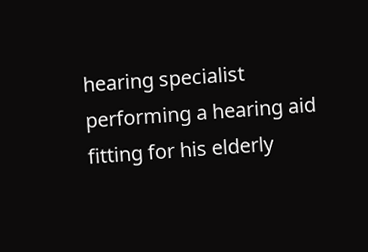hearing specialist performing a hearing aid fitting for his elderly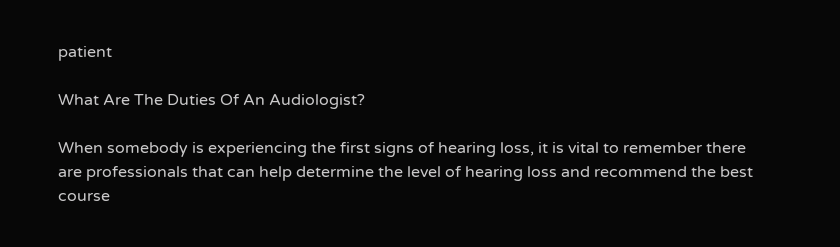patient

What Are The Duties Of An Audiologist?

When somebody is experiencing the first signs of hearing loss, it is vital to remember there are professionals that can help determine the level of hearing loss and recommend the best course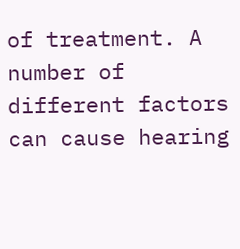of treatment. A number of different factors can cause hearing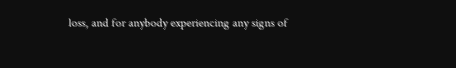loss, and for anybody experiencing any signs of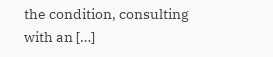the condition, consulting with an […]